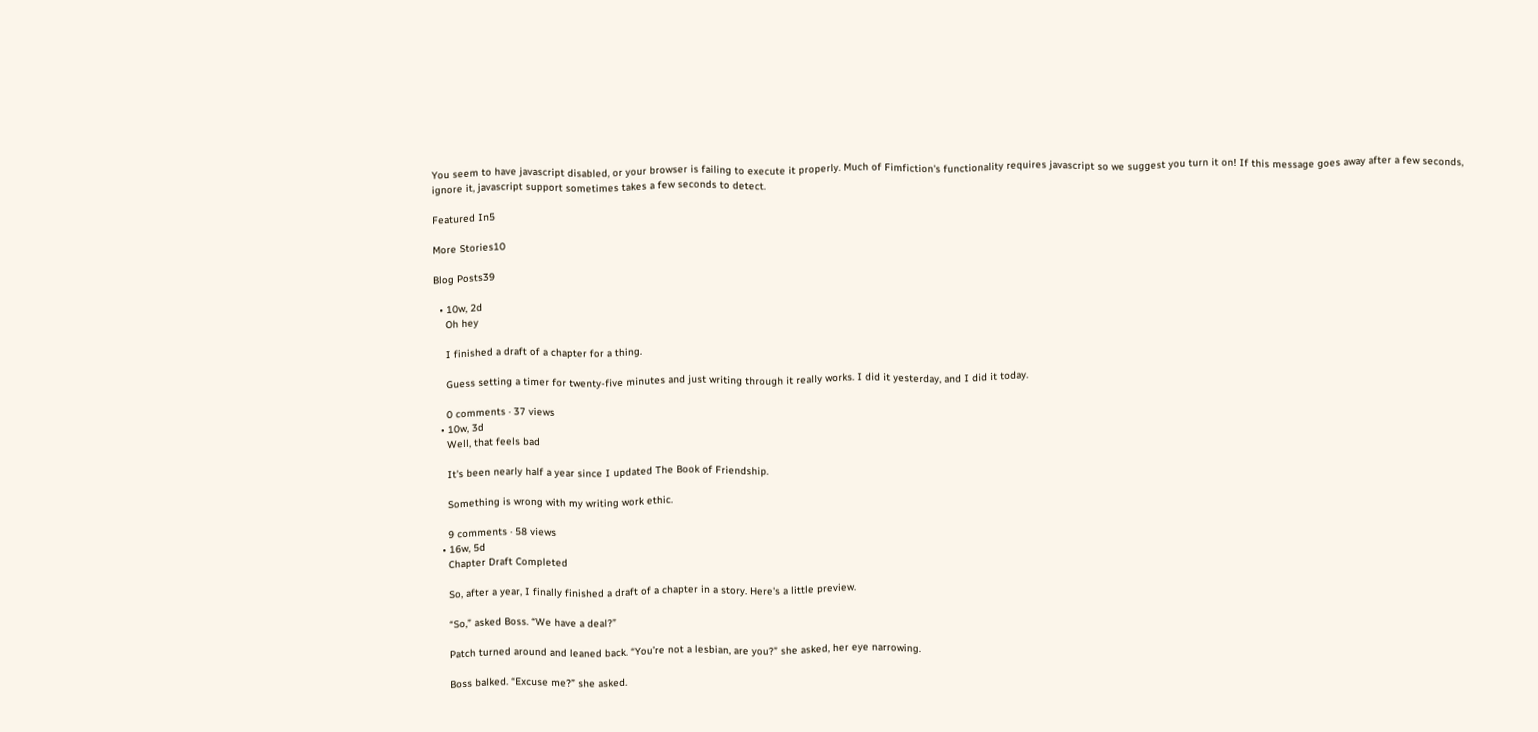You seem to have javascript disabled, or your browser is failing to execute it properly. Much of Fimfiction's functionality requires javascript so we suggest you turn it on! If this message goes away after a few seconds, ignore it, javascript support sometimes takes a few seconds to detect.

Featured In5

More Stories10

Blog Posts39

  • 10w, 2d
    Oh hey

    I finished a draft of a chapter for a thing.

    Guess setting a timer for twenty-five minutes and just writing through it really works. I did it yesterday, and I did it today.

    0 comments · 37 views
  • 10w, 3d
    Well, that feels bad

    It's been nearly half a year since I updated The Book of Friendship.

    Something is wrong with my writing work ethic.

    9 comments · 58 views
  • 16w, 5d
    Chapter Draft Completed

    So, after a year, I finally finished a draft of a chapter in a story. Here's a little preview.

    “So,” asked Boss. “We have a deal?”

    Patch turned around and leaned back. “You’re not a lesbian, are you?” she asked, her eye narrowing.

    Boss balked. “Excuse me?” she asked.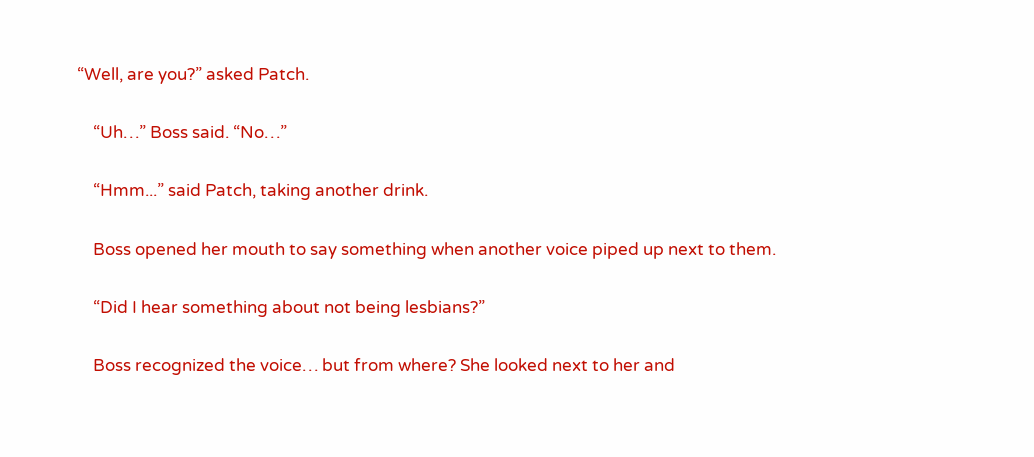“Well, are you?” asked Patch.

    “Uh…” Boss said. “No…”

    “Hmm...” said Patch, taking another drink.

    Boss opened her mouth to say something when another voice piped up next to them.

    “Did I hear something about not being lesbians?”

    Boss recognized the voice… but from where? She looked next to her and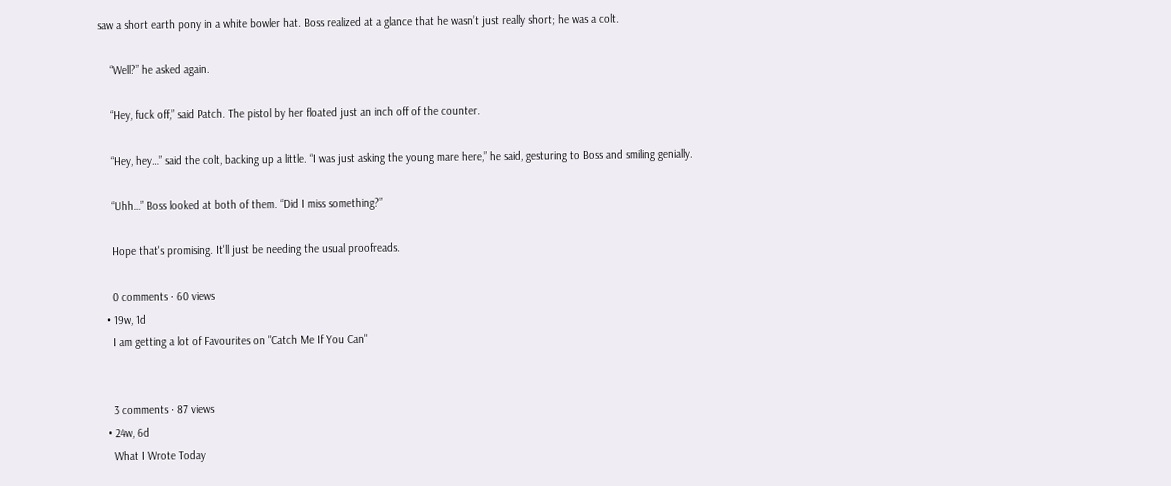saw a short earth pony in a white bowler hat. Boss realized at a glance that he wasn’t just really short; he was a colt.

    “Well?” he asked again.

    “Hey, fuck off,” said Patch. The pistol by her floated just an inch off of the counter.

    “Hey, hey…” said the colt, backing up a little. “I was just asking the young mare here,” he said, gesturing to Boss and smiling genially.

    “Uhh…” Boss looked at both of them. “Did I miss something?”

    Hope that's promising. It'll just be needing the usual proofreads.

    0 comments · 60 views
  • 19w, 1d
    I am getting a lot of Favourites on "Catch Me If You Can"


    3 comments · 87 views
  • 24w, 6d
    What I Wrote Today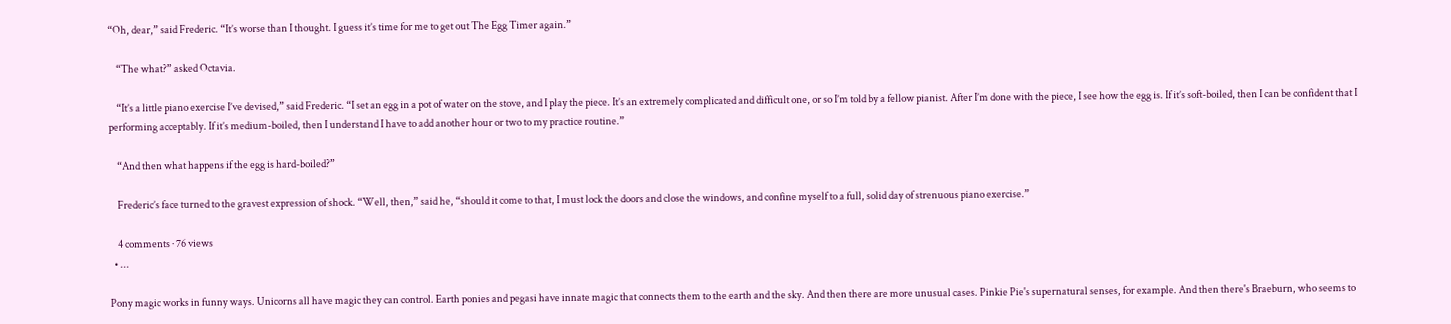“Oh, dear,” said Frederic. “It’s worse than I thought. I guess it’s time for me to get out The Egg Timer again.”

    “The what?” asked Octavia.

    “It’s a little piano exercise I’ve devised,” said Frederic. “I set an egg in a pot of water on the stove, and I play the piece. It’s an extremely complicated and difficult one, or so I’m told by a fellow pianist. After I’m done with the piece, I see how the egg is. If it’s soft-boiled, then I can be confident that I performing acceptably. If it’s medium-boiled, then I understand I have to add another hour or two to my practice routine.”

    “And then what happens if the egg is hard-boiled?”

    Frederic’s face turned to the gravest expression of shock. “Well, then,” said he, “should it come to that, I must lock the doors and close the windows, and confine myself to a full, solid day of strenuous piano exercise.”

    4 comments · 76 views
  • ...

Pony magic works in funny ways. Unicorns all have magic they can control. Earth ponies and pegasi have innate magic that connects them to the earth and the sky. And then there are more unusual cases. Pinkie Pie's supernatural senses, for example. And then there's Braeburn, who seems to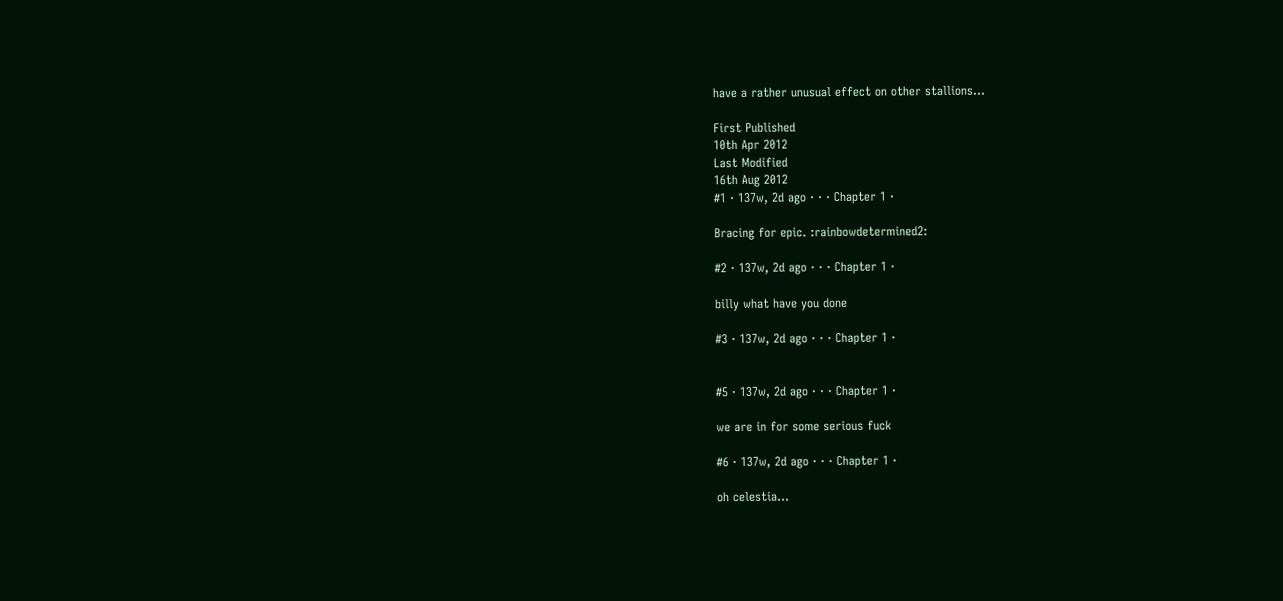have a rather unusual effect on other stallions...

First Published
10th Apr 2012
Last Modified
16th Aug 2012
#1 · 137w, 2d ago · · · Chapter 1 ·

Bracing for epic. :rainbowdetermined2:

#2 · 137w, 2d ago · · · Chapter 1 ·

billy what have you done

#3 · 137w, 2d ago · · · Chapter 1 ·


#5 · 137w, 2d ago · · · Chapter 1 ·

we are in for some serious fuck

#6 · 137w, 2d ago · · · Chapter 1 ·

oh celestia...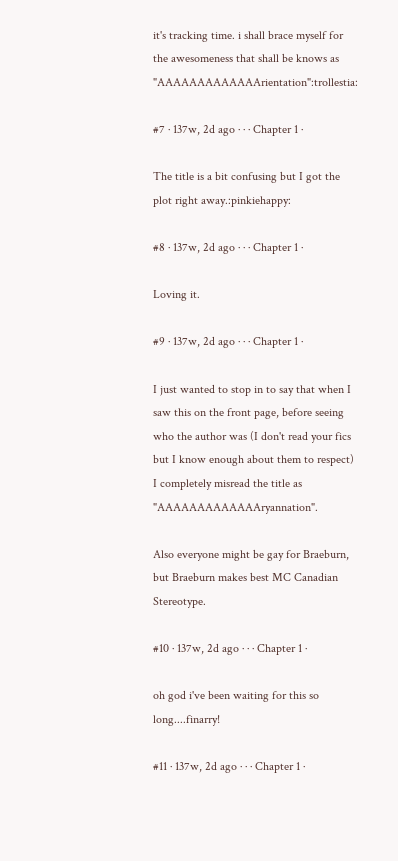it's tracking time. i shall brace myself for the awesomeness that shall be knows as  "AAAAAAAAAAAAArientation":trollestia:

#7 · 137w, 2d ago · · · Chapter 1 ·

The title is a bit confusing but I got the plot right away.:pinkiehappy:

#8 · 137w, 2d ago · · · Chapter 1 ·

Loving it.

#9 · 137w, 2d ago · · · Chapter 1 ·

I just wanted to stop in to say that when I saw this on the front page, before seeing who the author was (I don't read your fics but I know enough about them to respect) I completely misread the title as "AAAAAAAAAAAAAryannation".

Also everyone might be gay for Braeburn, but Braeburn makes best MC Canadian Stereotype.

#10 · 137w, 2d ago · · · Chapter 1 ·

oh god i've been waiting for this so long....finarry!

#11 · 137w, 2d ago · · · Chapter 1 ·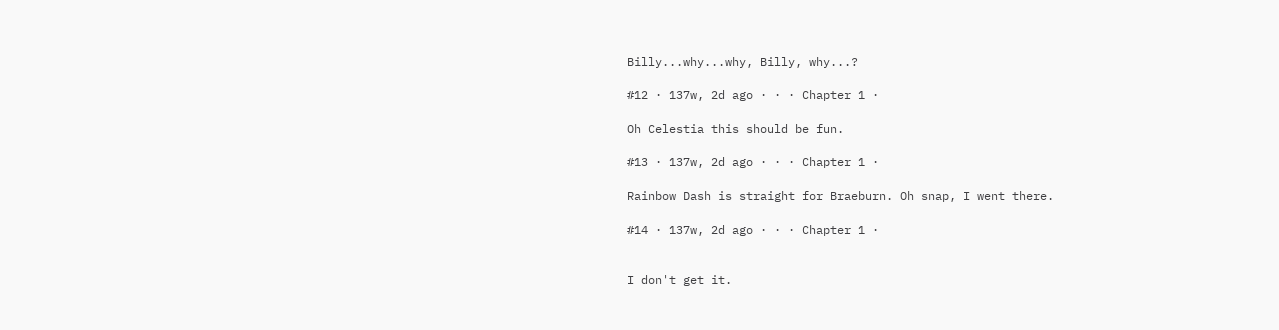Billy...why...why, Billy, why...?

#12 · 137w, 2d ago · · · Chapter 1 ·

Oh Celestia this should be fun.

#13 · 137w, 2d ago · · · Chapter 1 ·

Rainbow Dash is straight for Braeburn. Oh snap, I went there.

#14 · 137w, 2d ago · · · Chapter 1 ·


I don't get it.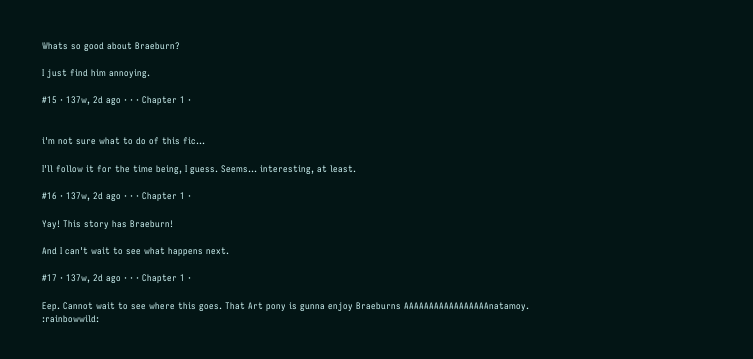Whats so good about Braeburn?

I just find him annoying.

#15 · 137w, 2d ago · · · Chapter 1 ·


i'm not sure what to do of this fic...

I'll follow it for the time being, I guess. Seems... interesting, at least.

#16 · 137w, 2d ago · · · Chapter 1 ·

Yay! This story has Braeburn!

And I can't wait to see what happens next.

#17 · 137w, 2d ago · · · Chapter 1 ·

Eep. Cannot wait to see where this goes. That Art pony is gunna enjoy Braeburns AAAAAAAAAAAAAAAAAnatamoy. :rainbowwild: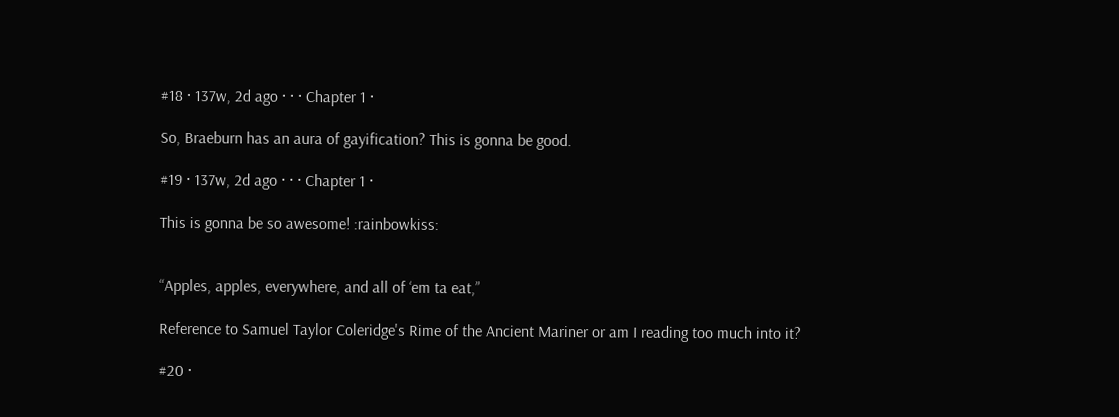#18 · 137w, 2d ago · · · Chapter 1 ·

So, Braeburn has an aura of gayification? This is gonna be good.

#19 · 137w, 2d ago · · · Chapter 1 ·

This is gonna be so awesome! :rainbowkiss:


“Apples, apples, everywhere, and all of ‘em ta eat,”

Reference to Samuel Taylor Coleridge's Rime of the Ancient Mariner or am I reading too much into it?

#20 ·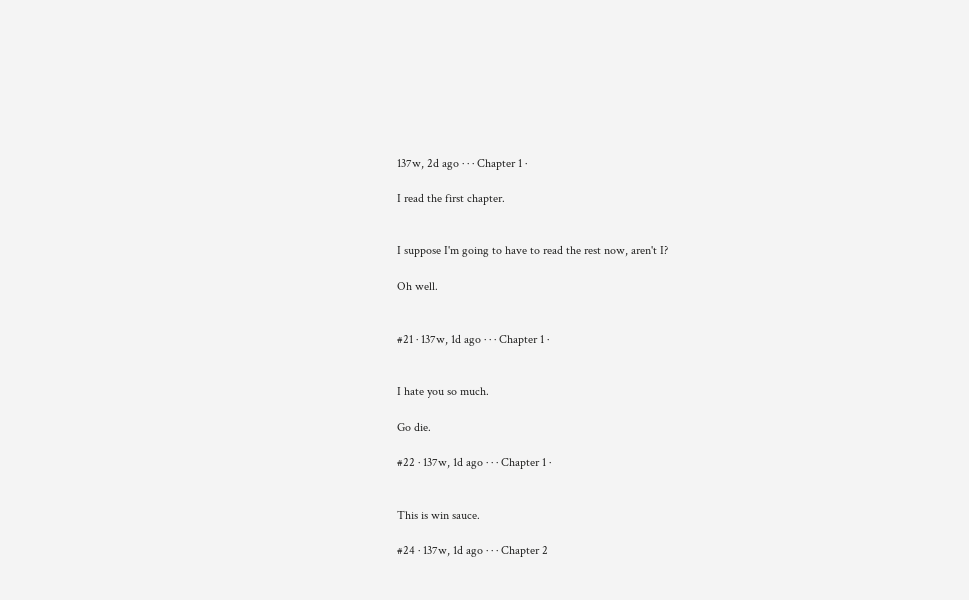137w, 2d ago · · · Chapter 1 ·

I read the first chapter.


I suppose I'm going to have to read the rest now, aren't I?

Oh well.


#21 · 137w, 1d ago · · · Chapter 1 ·


I hate you so much.

Go die.

#22 · 137w, 1d ago · · · Chapter 1 ·


This is win sauce.

#24 · 137w, 1d ago · · · Chapter 2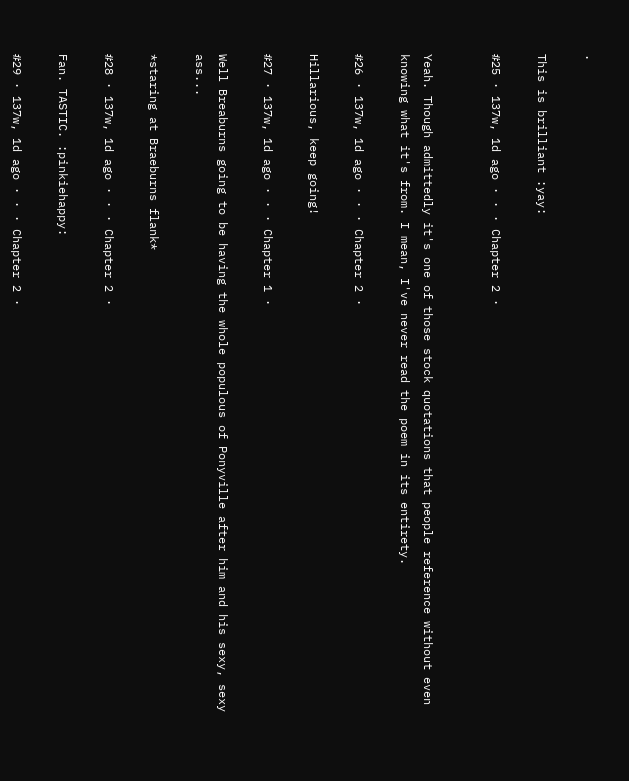·

This is brilliant :yay:

#25 · 137w, 1d ago · · · Chapter 2 ·


Yeah. Though admittedly it's one of those stock quotations that people reference without even knowing what it's from. I mean, I've never read the poem in its entirety.

#26 · 137w, 1d ago · · · Chapter 2 ·

Hillarious, keep going!

#27 · 137w, 1d ago · · · Chapter 1 ·

Well Breaburns going to be having the whole populous of Ponyville after him and his sexy, sexy ass...

*staring at Braeburns flank*

#28 · 137w, 1d ago · · · Chapter 2 ·

Fan. TASTIC. :pinkiehappy:

#29 · 137w, 1d ago · · · Chapter 2 ·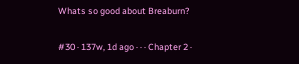Whats so good about Breaburn?

#30 · 137w, 1d ago · · · Chapter 2 ·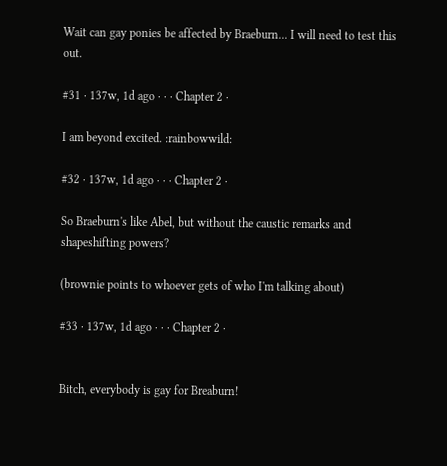Wait can gay ponies be affected by Braeburn... I will need to test this out.

#31 · 137w, 1d ago · · · Chapter 2 ·

I am beyond excited. :rainbowwild:

#32 · 137w, 1d ago · · · Chapter 2 ·

So Braeburn's like Abel, but without the caustic remarks and shapeshifting powers?

(brownie points to whoever gets of who I'm talking about)

#33 · 137w, 1d ago · · · Chapter 2 ·


Bitch, everybody is gay for Breaburn!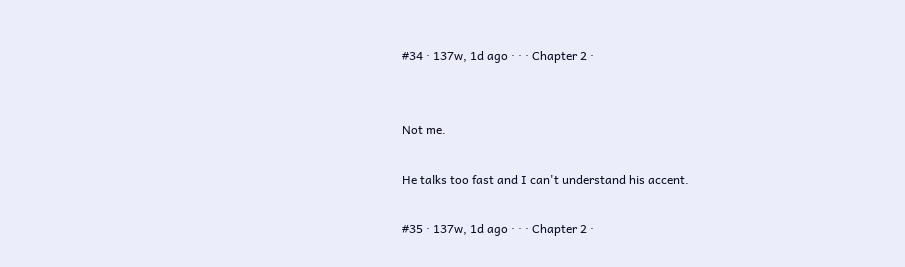#34 · 137w, 1d ago · · · Chapter 2 ·


Not me.

He talks too fast and I can't understand his accent.

#35 · 137w, 1d ago · · · Chapter 2 ·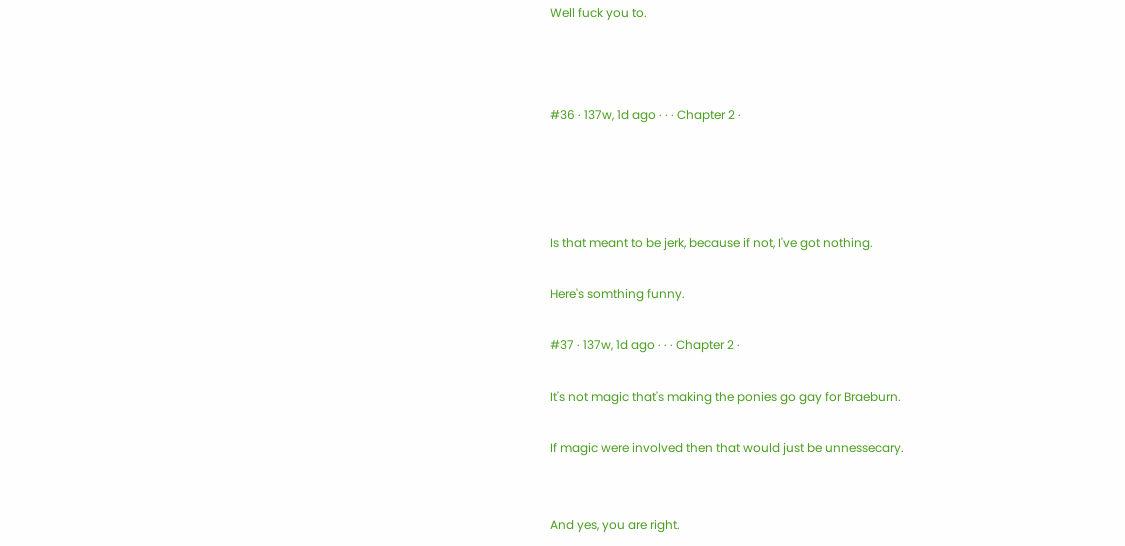Well fuck you to.



#36 · 137w, 1d ago · · · Chapter 2 ·




Is that meant to be jerk, because if not, I've got nothing.

Here's somthing funny.

#37 · 137w, 1d ago · · · Chapter 2 ·

It's not magic that's making the ponies go gay for Braeburn.

If magic were involved then that would just be unnessecary.


And yes, you are right.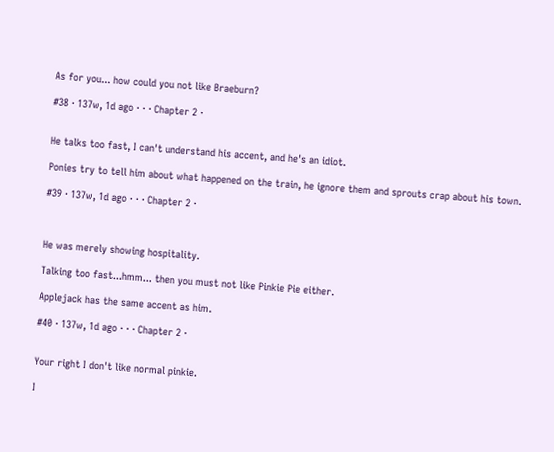As for you... how could you not like Braeburn?

#38 · 137w, 1d ago · · · Chapter 2 ·


He talks too fast, I can't understand his accent, and he's an idiot.

Ponies try to tell him about what happened on the train, he ignore them and sprouts crap about his town.

#39 · 137w, 1d ago · · · Chapter 2 ·



He was merely showing hospitality.

Talking too fast...hmm... then you must not like Pinkie Pie either.

Applejack has the same accent as him.

#40 · 137w, 1d ago · · · Chapter 2 ·


Your right I don't like normal pinkie.

I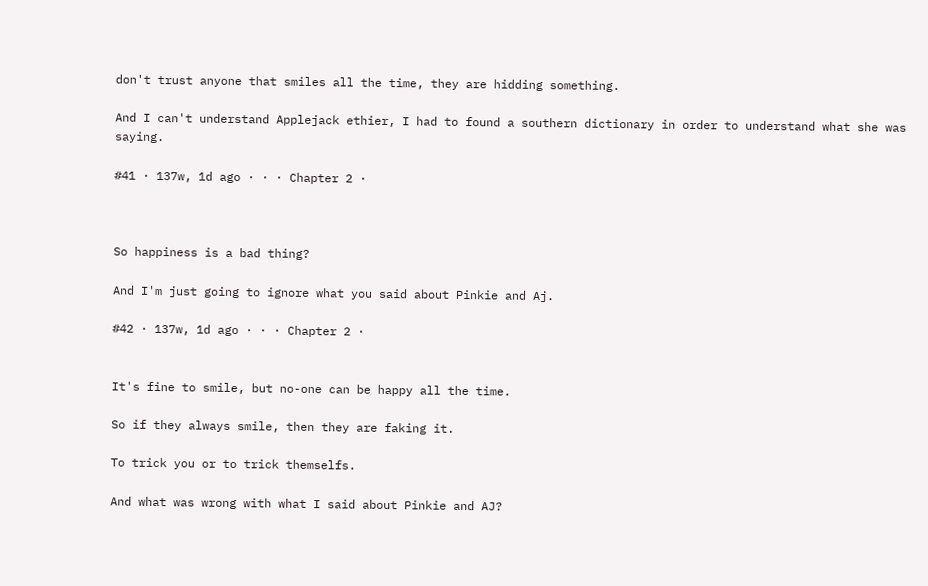don't trust anyone that smiles all the time, they are hidding something.

And I can't understand Applejack ethier, I had to found a southern dictionary in order to understand what she was saying.

#41 · 137w, 1d ago · · · Chapter 2 ·



So happiness is a bad thing?

And I'm just going to ignore what you said about Pinkie and Aj.

#42 · 137w, 1d ago · · · Chapter 2 ·


It's fine to smile, but no-one can be happy all the time.

So if they always smile, then they are faking it.

To trick you or to trick themselfs.

And what was wrong with what I said about Pinkie and AJ?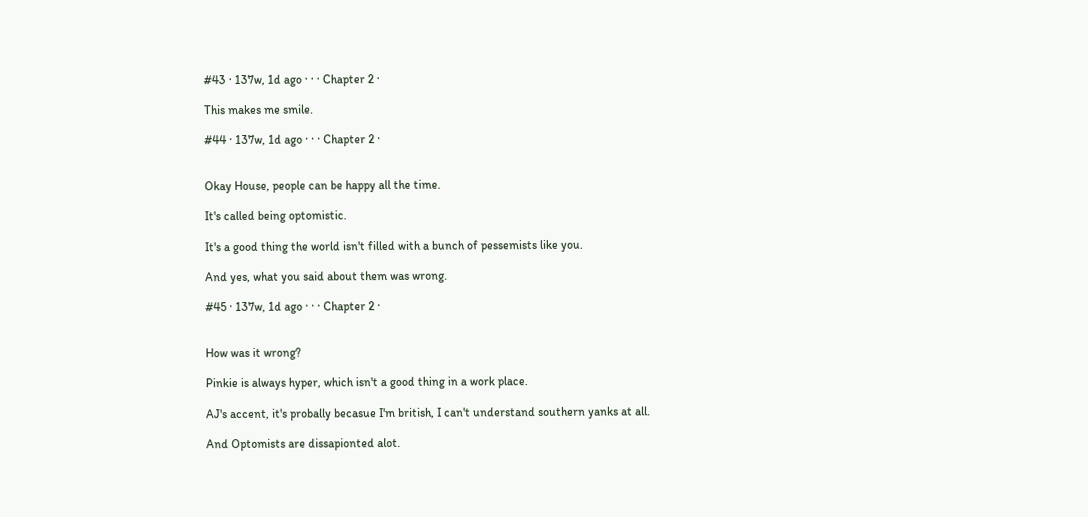#43 · 137w, 1d ago · · · Chapter 2 ·

This makes me smile.

#44 · 137w, 1d ago · · · Chapter 2 ·


Okay House, people can be happy all the time.

It's called being optomistic.

It's a good thing the world isn't filled with a bunch of pessemists like you.

And yes, what you said about them was wrong.

#45 · 137w, 1d ago · · · Chapter 2 ·


How was it wrong?

Pinkie is always hyper, which isn't a good thing in a work place.

AJ's accent, it's probally becasue I'm british, I can't understand southern yanks at all.

And Optomists are dissapionted alot.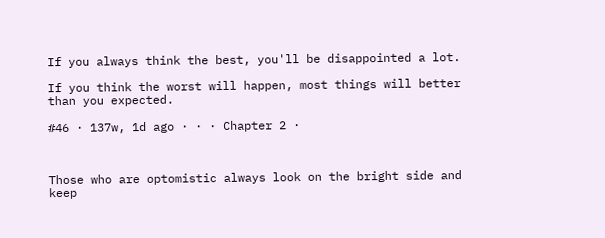If you always think the best, you'll be disappointed a lot.

If you think the worst will happen, most things will better than you expected.

#46 · 137w, 1d ago · · · Chapter 2 ·



Those who are optomistic always look on the bright side and keep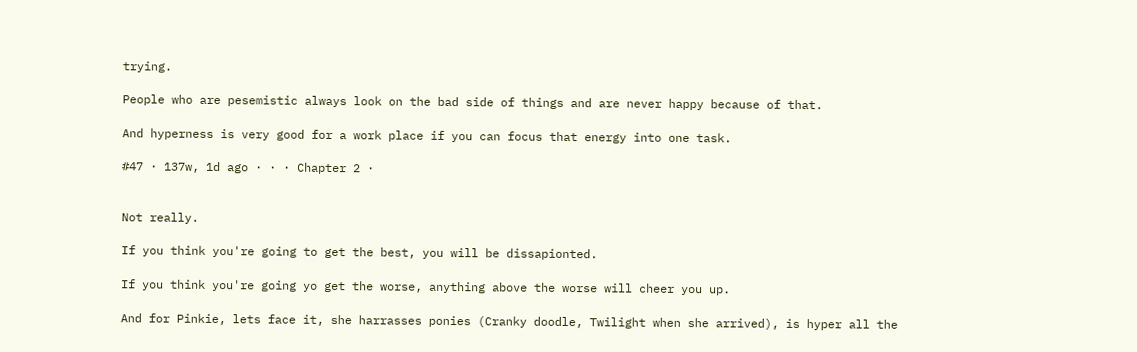trying.

People who are pesemistic always look on the bad side of things and are never happy because of that.

And hyperness is very good for a work place if you can focus that energy into one task.

#47 · 137w, 1d ago · · · Chapter 2 ·


Not really.

If you think you're going to get the best, you will be dissapionted.

If you think you're going yo get the worse, anything above the worse will cheer you up.

And for Pinkie, lets face it, she harrasses ponies (Cranky doodle, Twilight when she arrived), is hyper all the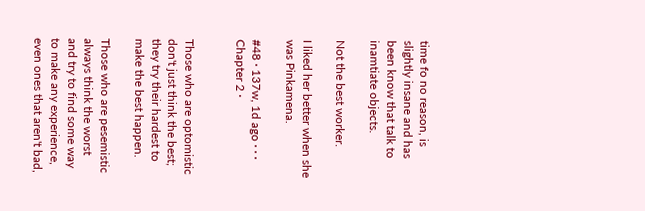time fo no reason, is slightly insane and has been know that talk to inamtiate objects.

Not the best worker.

I liked her better when she was Pinkamena.

#48 · 137w, 1d ago · · · Chapter 2 ·


Those who are optomistic don't just think the best; they try their hardest to make the best happen.

Those who are pesemistic always think the worst and try to find some way to make any experience, even ones that aren't bad,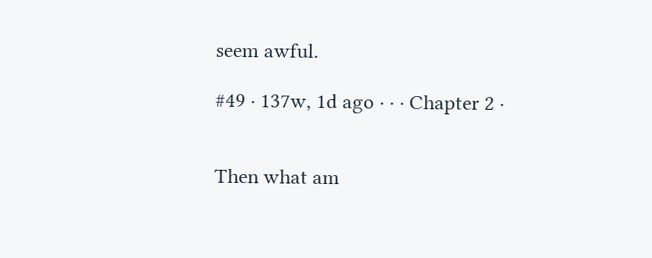seem awful.

#49 · 137w, 1d ago · · · Chapter 2 ·


Then what am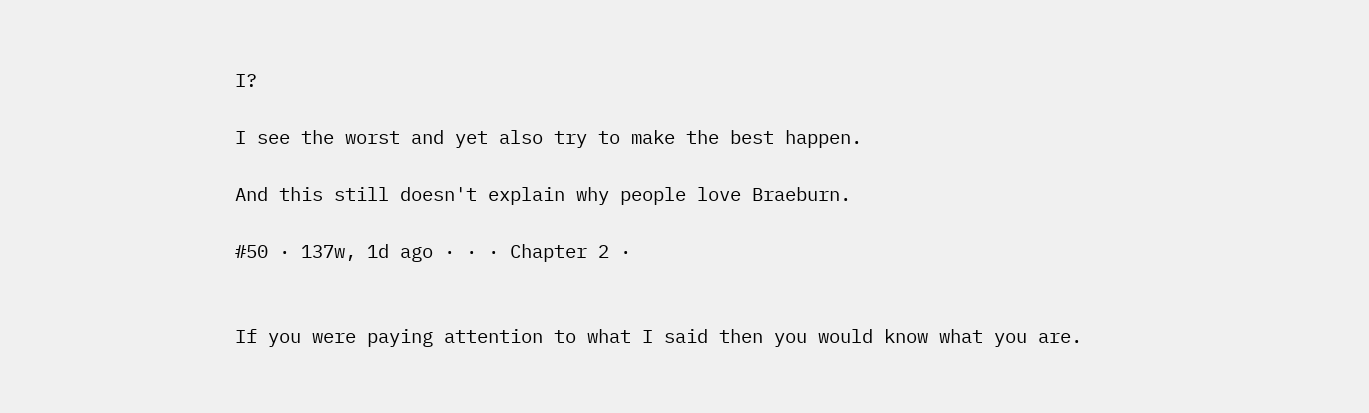I?

I see the worst and yet also try to make the best happen.

And this still doesn't explain why people love Braeburn.

#50 · 137w, 1d ago · · · Chapter 2 ·


If you were paying attention to what I said then you would know what you are.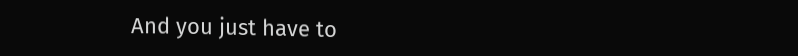And you just have to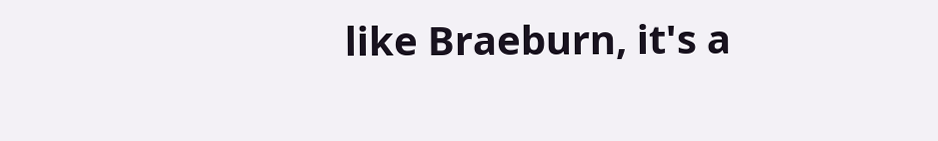like Braeburn, it's a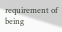requirement of being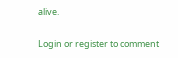alive.

Login or register to comment